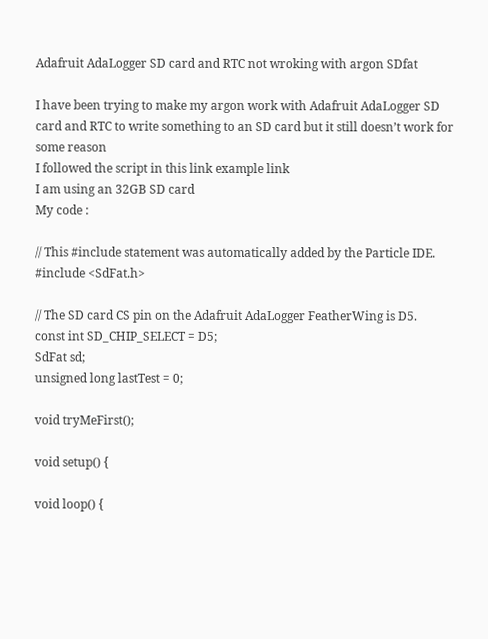Adafruit AdaLogger SD card and RTC not wroking with argon SDfat

I have been trying to make my argon work with Adafruit AdaLogger SD card and RTC to write something to an SD card but it still doesn’t work for some reason
I followed the script in this link example link
I am using an 32GB SD card
My code :

// This #include statement was automatically added by the Particle IDE.
#include <SdFat.h>

// The SD card CS pin on the Adafruit AdaLogger FeatherWing is D5.
const int SD_CHIP_SELECT = D5;
SdFat sd;
unsigned long lastTest = 0;

void tryMeFirst();

void setup() {

void loop() {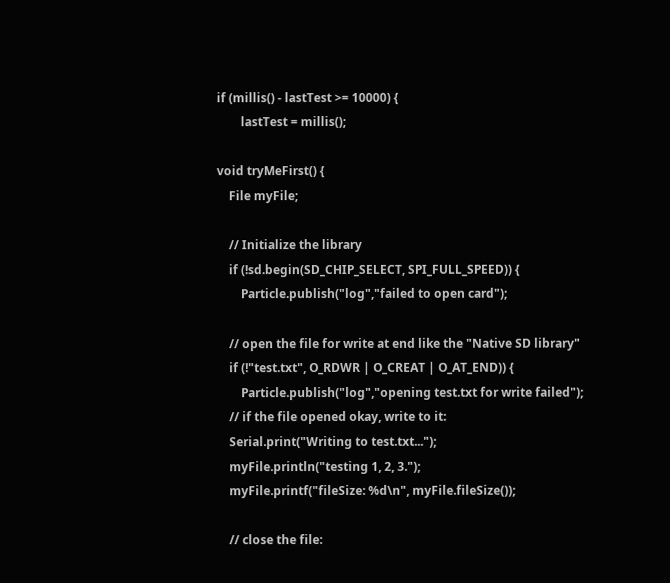if (millis() - lastTest >= 10000) {
        lastTest = millis();

void tryMeFirst() {
    File myFile;

    // Initialize the library
    if (!sd.begin(SD_CHIP_SELECT, SPI_FULL_SPEED)) {
        Particle.publish("log","failed to open card");

    // open the file for write at end like the "Native SD library"
    if (!"test.txt", O_RDWR | O_CREAT | O_AT_END)) {
        Particle.publish("log","opening test.txt for write failed");
    // if the file opened okay, write to it:
    Serial.print("Writing to test.txt...");
    myFile.println("testing 1, 2, 3.");
    myFile.printf("fileSize: %d\n", myFile.fileSize());

    // close the file: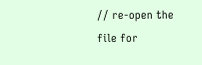// re-open the file for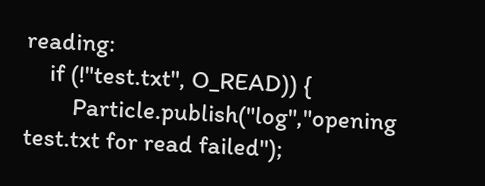reading:
    if (!"test.txt", O_READ)) {
        Particle.publish("log","opening test.txt for read failed");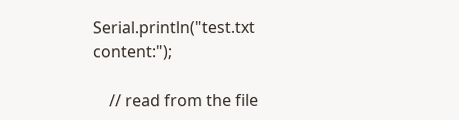Serial.println("test.txt content:");

    // read from the file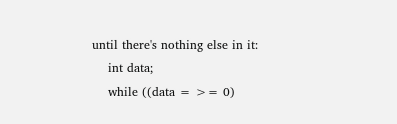until there's nothing else in it:
    int data;
    while ((data = >= 0)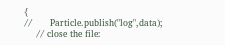{
//      Particle.publish("log",data);
    // close the file: